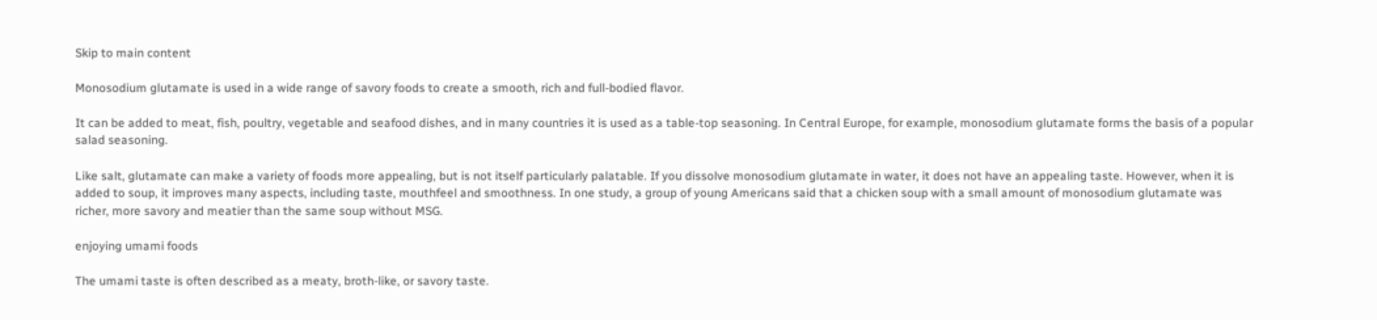Skip to main content

Monosodium glutamate is used in a wide range of savory foods to create a smooth, rich and full-bodied flavor.

It can be added to meat, fish, poultry, vegetable and seafood dishes, and in many countries it is used as a table-top seasoning. In Central Europe, for example, monosodium glutamate forms the basis of a popular salad seasoning.

Like salt, glutamate can make a variety of foods more appealing, but is not itself particularly palatable. If you dissolve monosodium glutamate in water, it does not have an appealing taste. However, when it is added to soup, it improves many aspects, including taste, mouthfeel and smoothness. In one study, a group of young Americans said that a chicken soup with a small amount of monosodium glutamate was richer, more savory and meatier than the same soup without MSG.

enjoying umami foods

The umami taste is often described as a meaty, broth-like, or savory taste.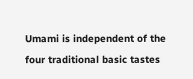Umami is independent of the four traditional basic tastes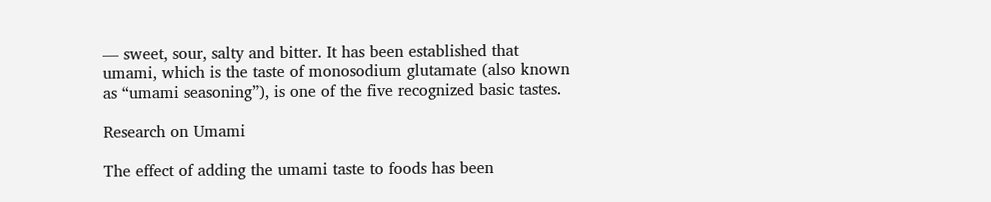— sweet, sour, salty and bitter. It has been established that umami, which is the taste of monosodium glutamate (also known as “umami seasoning”), is one of the five recognized basic tastes.

Research on Umami

The effect of adding the umami taste to foods has been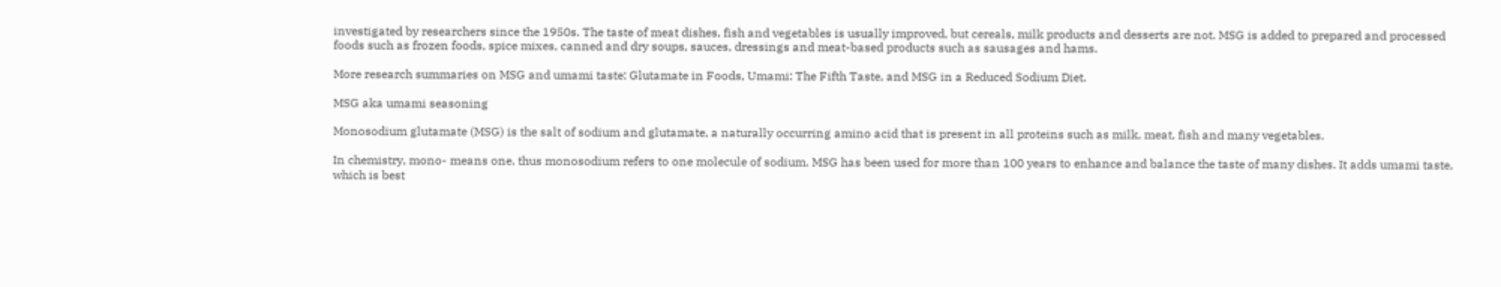investigated by researchers since the 1950s. The taste of meat dishes, fish and vegetables is usually improved, but cereals, milk products and desserts are not. MSG is added to prepared and processed foods such as frozen foods, spice mixes, canned and dry soups, sauces, dressings and meat-based products such as sausages and hams.

More research summaries on MSG and umami taste: Glutamate in Foods, Umami: The Fifth Taste, and MSG in a Reduced Sodium Diet.

MSG aka umami seasoning

Monosodium glutamate (MSG) is the salt of sodium and glutamate, a naturally occurring amino acid that is present in all proteins such as milk, meat, fish and many vegetables.

In chemistry, mono- means one, thus monosodium refers to one molecule of sodium. MSG has been used for more than 100 years to enhance and balance the taste of many dishes. It adds umami taste, which is best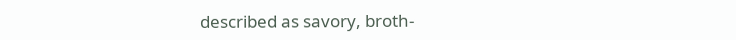described as savory, broth-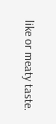like or meaty taste.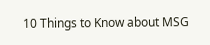10 Things to Know about MSG